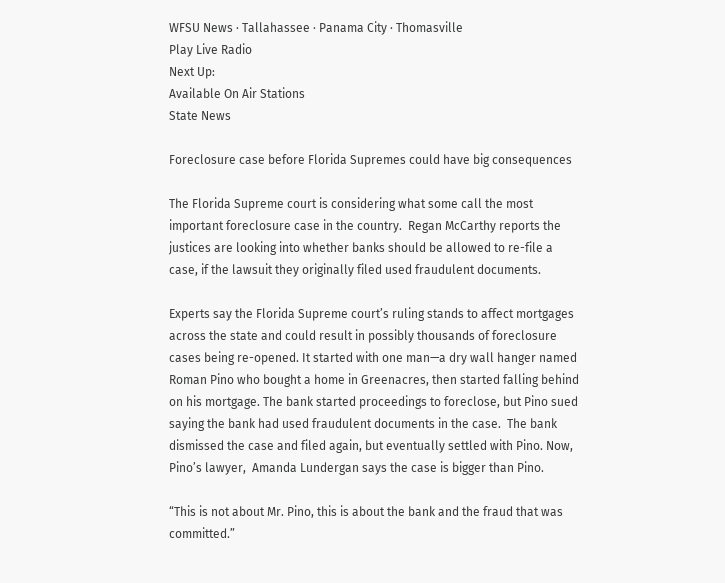WFSU News · Tallahassee · Panama City · Thomasville
Play Live Radio
Next Up:
Available On Air Stations
State News

Foreclosure case before Florida Supremes could have big consequences

The Florida Supreme court is considering what some call the most important foreclosure case in the country.  Regan McCarthy reports the justices are looking into whether banks should be allowed to re-file a case, if the lawsuit they originally filed used fraudulent documents.

Experts say the Florida Supreme court’s ruling stands to affect mortgages across the state and could result in possibly thousands of foreclosure cases being re-opened. It started with one man—a dry wall hanger named Roman Pino who bought a home in Greenacres, then started falling behind on his mortgage. The bank started proceedings to foreclose, but Pino sued saying the bank had used fraudulent documents in the case.  The bank dismissed the case and filed again, but eventually settled with Pino. Now, Pino’s lawyer,  Amanda Lundergan says the case is bigger than Pino.

“This is not about Mr. Pino, this is about the bank and the fraud that was committed.”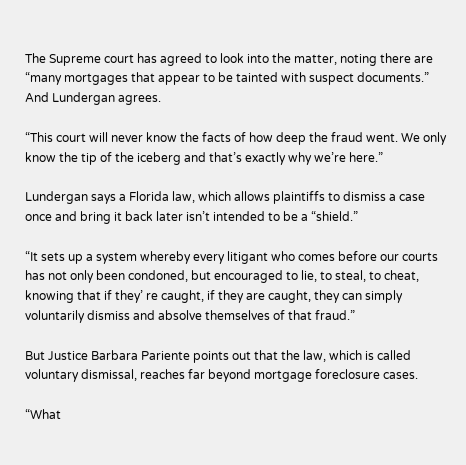The Supreme court has agreed to look into the matter, noting there are “many mortgages that appear to be tainted with suspect documents.” And Lundergan agrees.

“This court will never know the facts of how deep the fraud went. We only know the tip of the iceberg and that’s exactly why we’re here.”

Lundergan says a Florida law, which allows plaintiffs to dismiss a case once and bring it back later isn’t intended to be a “shield.”

“It sets up a system whereby every litigant who comes before our courts has not only been condoned, but encouraged to lie, to steal, to cheat, knowing that if they’ re caught, if they are caught, they can simply voluntarily dismiss and absolve themselves of that fraud.”

But Justice Barbara Pariente points out that the law, which is called voluntary dismissal, reaches far beyond mortgage foreclosure cases.

“What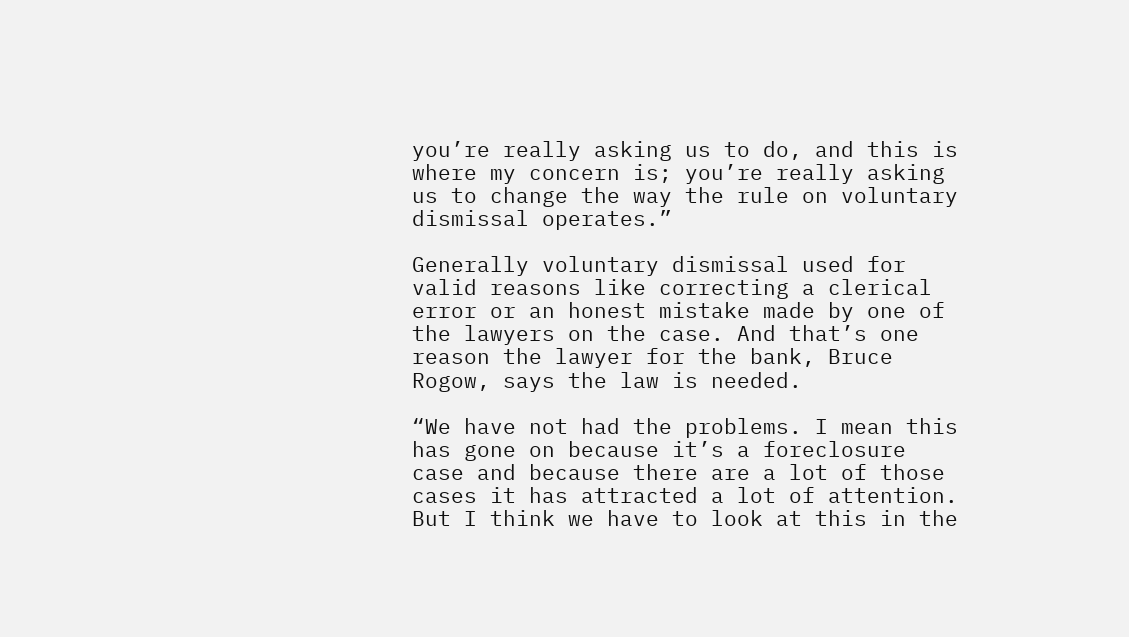you’re really asking us to do, and this is where my concern is; you’re really asking us to change the way the rule on voluntary dismissal operates.”

Generally voluntary dismissal used for valid reasons like correcting a clerical error or an honest mistake made by one of the lawyers on the case. And that’s one reason the lawyer for the bank, Bruce Rogow, says the law is needed.

“We have not had the problems. I mean this has gone on because it’s a foreclosure case and because there are a lot of those cases it has attracted a lot of attention. But I think we have to look at this in the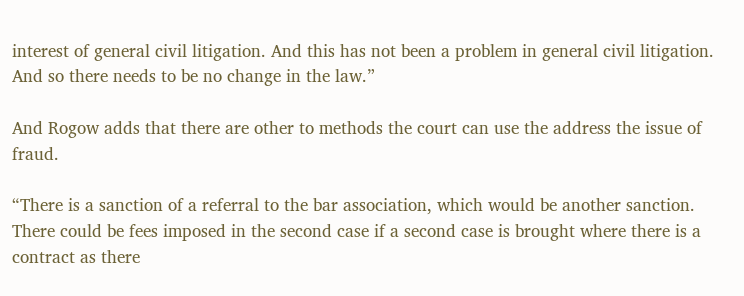interest of general civil litigation. And this has not been a problem in general civil litigation. And so there needs to be no change in the law.”

And Rogow adds that there are other to methods the court can use the address the issue of fraud.

“There is a sanction of a referral to the bar association, which would be another sanction. There could be fees imposed in the second case if a second case is brought where there is a contract as there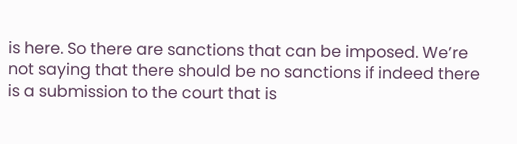is here. So there are sanctions that can be imposed. We’re not saying that there should be no sanctions if indeed there is a submission to the court that is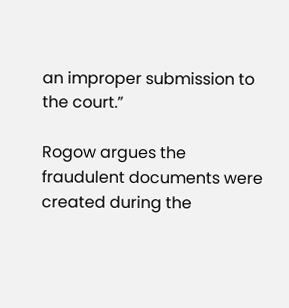an improper submission to the court.”

Rogow argues the fraudulent documents were created during the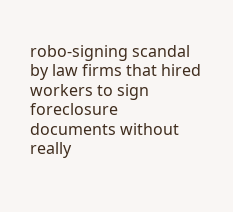robo-signing scandal by law firms that hired workers to sign foreclosure documents without really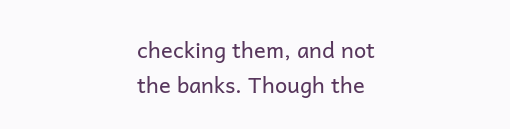checking them, and not the banks. Though the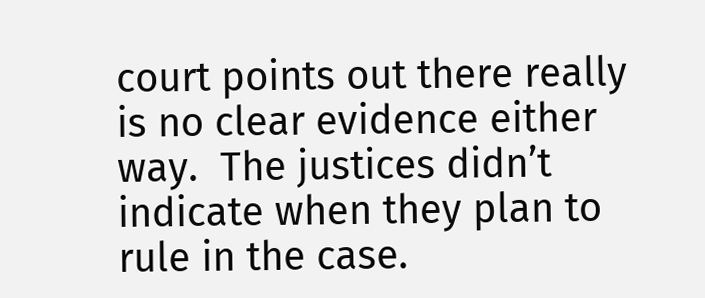court points out there really is no clear evidence either way.  The justices didn’t indicate when they plan to rule in the case.